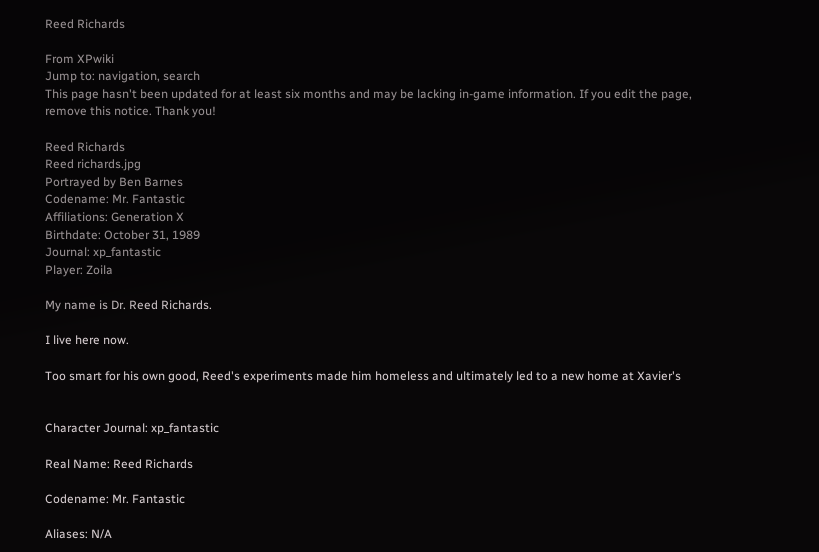Reed Richards

From XPwiki
Jump to: navigation, search
This page hasn't been updated for at least six months and may be lacking in-game information. If you edit the page, remove this notice. Thank you!

Reed Richards
Reed richards.jpg
Portrayed by Ben Barnes
Codename: Mr. Fantastic
Affiliations: Generation X
Birthdate: October 31, 1989
Journal: xp_fantastic
Player: Zoila

My name is Dr. Reed Richards.

I live here now.

Too smart for his own good, Reed's experiments made him homeless and ultimately led to a new home at Xavier's


Character Journal: xp_fantastic

Real Name: Reed Richards

Codename: Mr. Fantastic

Aliases: N/A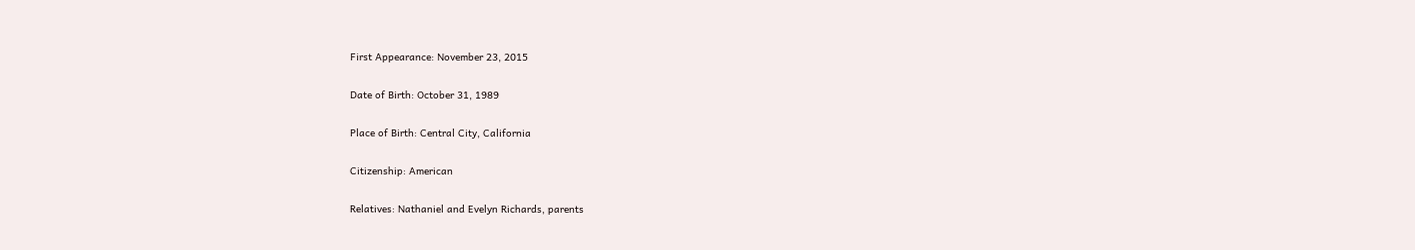First Appearance: November 23, 2015

Date of Birth: October 31, 1989

Place of Birth: Central City, California

Citizenship: American

Relatives: Nathaniel and Evelyn Richards, parents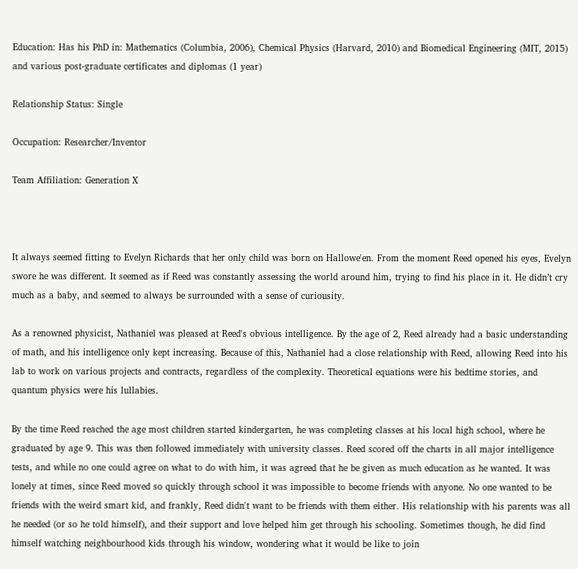Education: Has his PhD in: Mathematics (Columbia, 2006), Chemical Physics (Harvard, 2010) and Biomedical Engineering (MIT, 2015) and various post-graduate certificates and diplomas (1 year)

Relationship Status: Single

Occupation: Researcher/Inventor

Team Affiliation: Generation X



It always seemed fitting to Evelyn Richards that her only child was born on Hallowe'en. From the moment Reed opened his eyes, Evelyn swore he was different. It seemed as if Reed was constantly assessing the world around him, trying to find his place in it. He didn’t cry much as a baby, and seemed to always be surrounded with a sense of curiousity.

As a renowned physicist, Nathaniel was pleased at Reed's obvious intelligence. By the age of 2, Reed already had a basic understanding of math, and his intelligence only kept increasing. Because of this, Nathaniel had a close relationship with Reed, allowing Reed into his lab to work on various projects and contracts, regardless of the complexity. Theoretical equations were his bedtime stories, and quantum physics were his lullabies.

By the time Reed reached the age most children started kindergarten, he was completing classes at his local high school, where he graduated by age 9. This was then followed immediately with university classes. Reed scored off the charts in all major intelligence tests, and while no one could agree on what to do with him, it was agreed that he be given as much education as he wanted. It was lonely at times, since Reed moved so quickly through school it was impossible to become friends with anyone. No one wanted to be friends with the weird smart kid, and frankly, Reed didn't want to be friends with them either. His relationship with his parents was all he needed (or so he told himself), and their support and love helped him get through his schooling. Sometimes though, he did find himself watching neighbourhood kids through his window, wondering what it would be like to join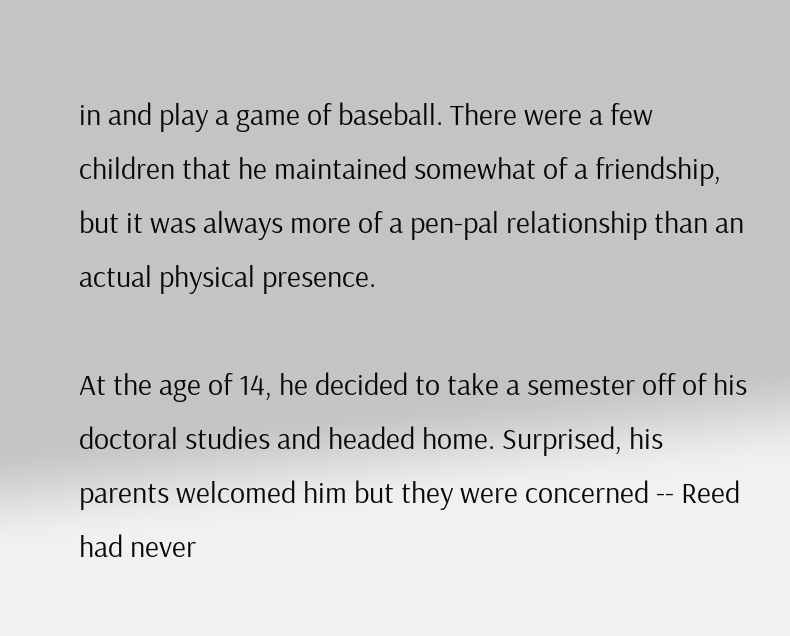in and play a game of baseball. There were a few children that he maintained somewhat of a friendship, but it was always more of a pen-pal relationship than an actual physical presence.

At the age of 14, he decided to take a semester off of his doctoral studies and headed home. Surprised, his parents welcomed him but they were concerned -- Reed had never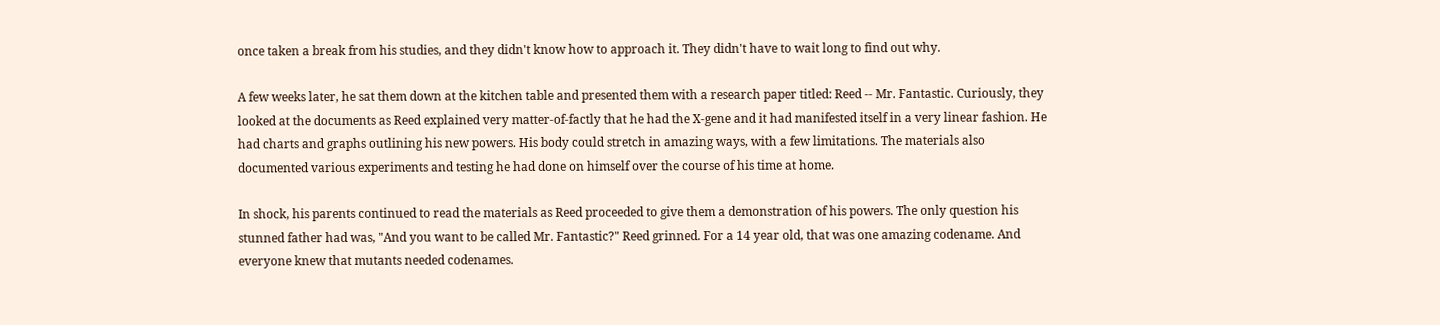once taken a break from his studies, and they didn't know how to approach it. They didn't have to wait long to find out why.

A few weeks later, he sat them down at the kitchen table and presented them with a research paper titled: Reed -- Mr. Fantastic. Curiously, they looked at the documents as Reed explained very matter-of-factly that he had the X-gene and it had manifested itself in a very linear fashion. He had charts and graphs outlining his new powers. His body could stretch in amazing ways, with a few limitations. The materials also documented various experiments and testing he had done on himself over the course of his time at home.

In shock, his parents continued to read the materials as Reed proceeded to give them a demonstration of his powers. The only question his stunned father had was, "And you want to be called Mr. Fantastic?" Reed grinned. For a 14 year old, that was one amazing codename. And everyone knew that mutants needed codenames.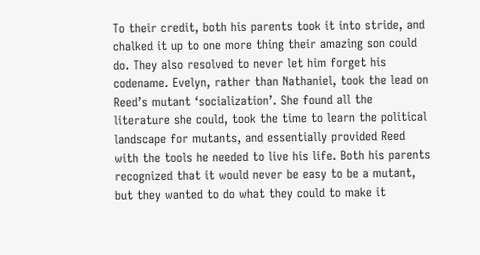To their credit, both his parents took it into stride, and chalked it up to one more thing their amazing son could do. They also resolved to never let him forget his codename. Evelyn, rather than Nathaniel, took the lead on Reed’s mutant ‘socialization’. She found all the literature she could, took the time to learn the political landscape for mutants, and essentially provided Reed with the tools he needed to live his life. Both his parents recognized that it would never be easy to be a mutant, but they wanted to do what they could to make it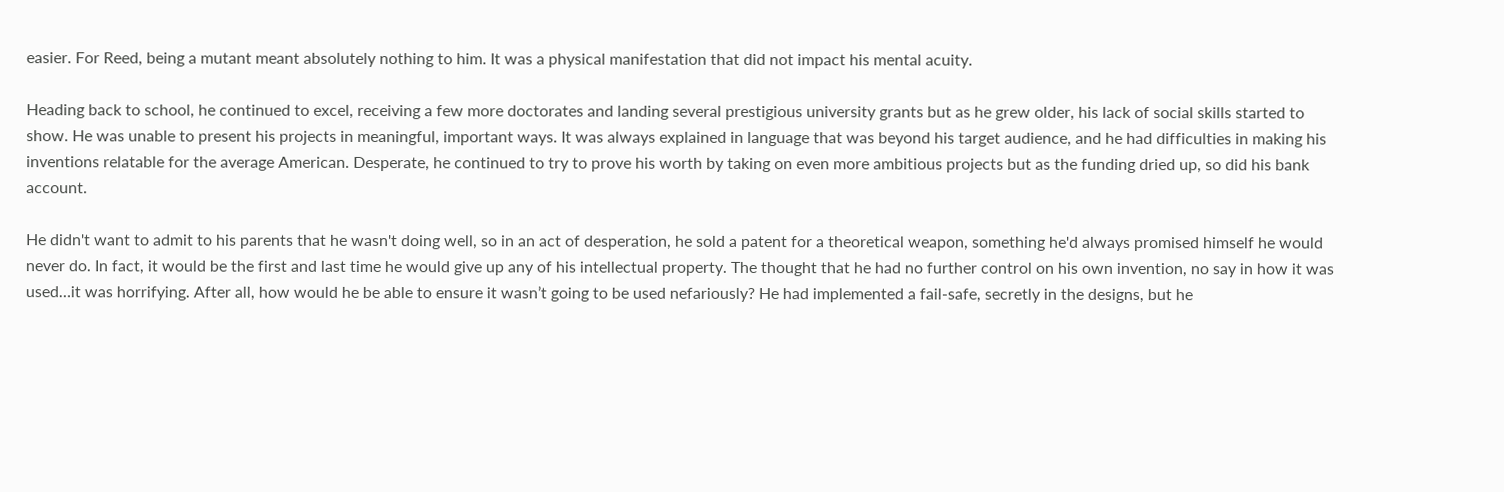easier. For Reed, being a mutant meant absolutely nothing to him. It was a physical manifestation that did not impact his mental acuity.

Heading back to school, he continued to excel, receiving a few more doctorates and landing several prestigious university grants but as he grew older, his lack of social skills started to show. He was unable to present his projects in meaningful, important ways. It was always explained in language that was beyond his target audience, and he had difficulties in making his inventions relatable for the average American. Desperate, he continued to try to prove his worth by taking on even more ambitious projects but as the funding dried up, so did his bank account.

He didn't want to admit to his parents that he wasn't doing well, so in an act of desperation, he sold a patent for a theoretical weapon, something he'd always promised himself he would never do. In fact, it would be the first and last time he would give up any of his intellectual property. The thought that he had no further control on his own invention, no say in how it was used…it was horrifying. After all, how would he be able to ensure it wasn’t going to be used nefariously? He had implemented a fail-safe, secretly in the designs, but he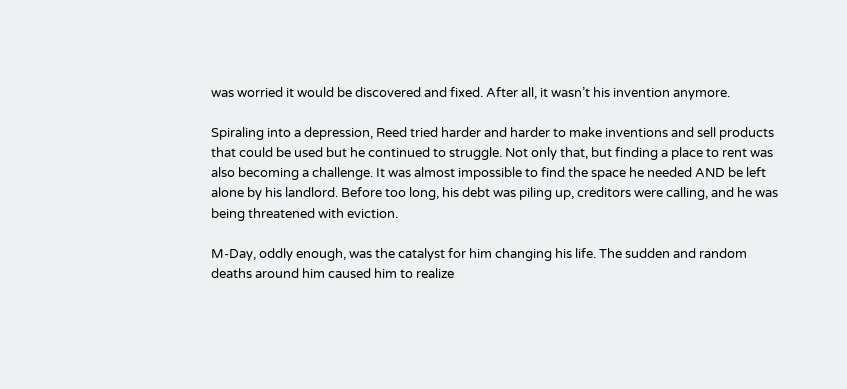was worried it would be discovered and fixed. After all, it wasn’t his invention anymore.

Spiraling into a depression, Reed tried harder and harder to make inventions and sell products that could be used but he continued to struggle. Not only that, but finding a place to rent was also becoming a challenge. It was almost impossible to find the space he needed AND be left alone by his landlord. Before too long, his debt was piling up, creditors were calling, and he was being threatened with eviction.

M-Day, oddly enough, was the catalyst for him changing his life. The sudden and random deaths around him caused him to realize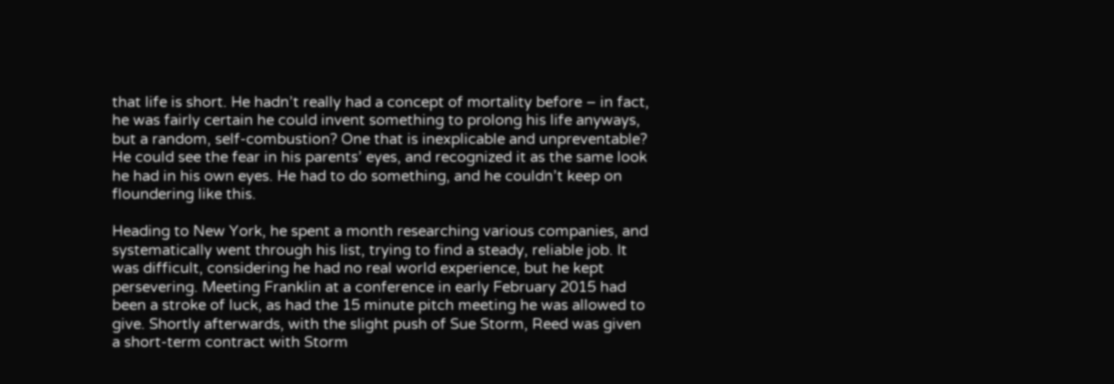that life is short. He hadn’t really had a concept of mortality before – in fact, he was fairly certain he could invent something to prolong his life anyways, but a random, self-combustion? One that is inexplicable and unpreventable? He could see the fear in his parents’ eyes, and recognized it as the same look he had in his own eyes. He had to do something, and he couldn’t keep on floundering like this.

Heading to New York, he spent a month researching various companies, and systematically went through his list, trying to find a steady, reliable job. It was difficult, considering he had no real world experience, but he kept persevering. Meeting Franklin at a conference in early February 2015 had been a stroke of luck, as had the 15 minute pitch meeting he was allowed to give. Shortly afterwards, with the slight push of Sue Storm, Reed was given a short-term contract with Storm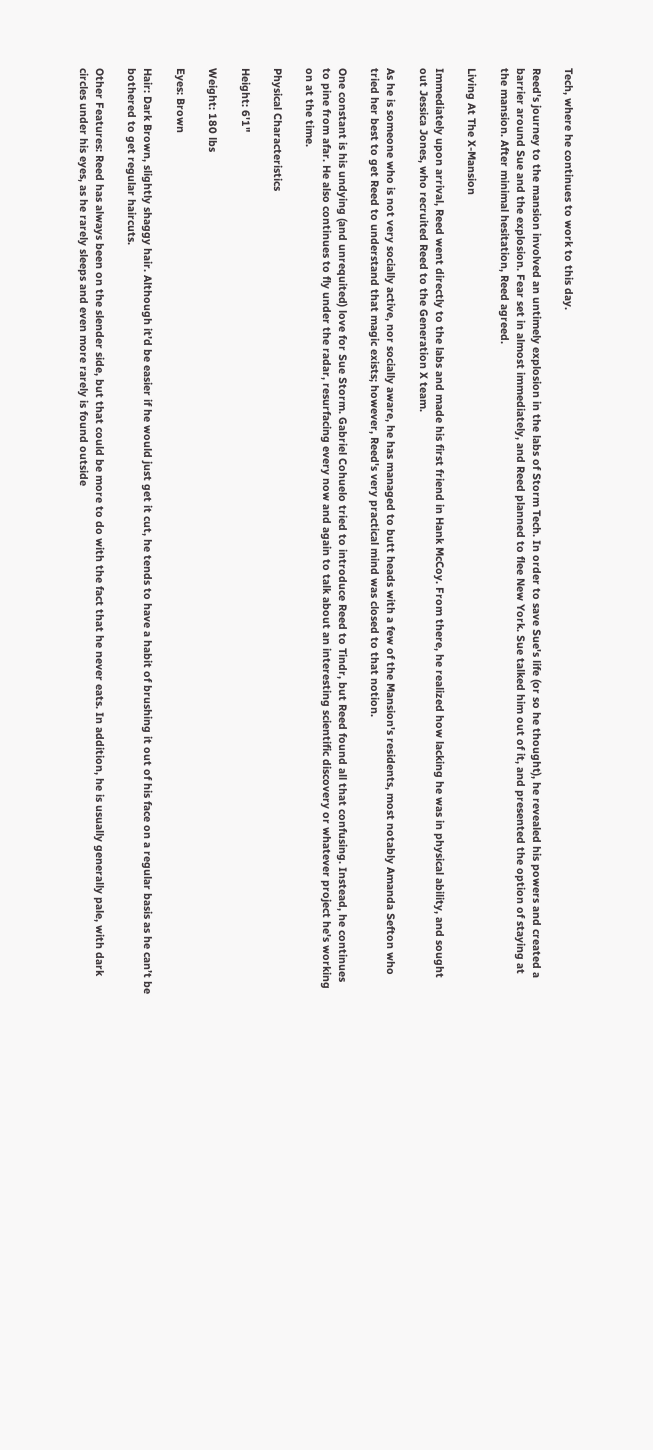Tech, where he continues to work to this day.

Reed's journey to the mansion involved an untimely explosion in the labs of Storm Tech. In order to save Sue's life (or so he thought), he revealed his powers and created a barrier around Sue and the explosion. Fear set in almost immediately, and Reed planned to flee New York. Sue talked him out of it, and presented the option of staying at the mansion. After minimal hesitation, Reed agreed.

Living At The X-Mansion

Immediately upon arrival, Reed went directly to the labs and made his first friend in Hank McCoy. From there, he realized how lacking he was in physical ability, and sought out Jessica Jones, who recruited Reed to the Generation X team.

As he is someone who is not very socially active, nor socially aware, he has managed to butt heads with a few of the Mansion's residents, most notably Amanda Sefton who tried her best to get Reed to understand that magic exists; however, Reed's very practical mind was closed to that notion.

One constant is his undying (and unrequited) love for Sue Storm. Gabriel Cohuelo tried to introduce Reed to Tindr, but Reed found all that confusing. Instead, he continues to pine from afar. He also continues to fly under the radar, resurfacing every now and again to talk about an interesting scientific discovery or whatever project he's working on at the time.

Physical Characteristics

Height: 6'1"

Weight: 180 lbs

Eyes: Brown

Hair: Dark Brown, slightly shaggy hair. Although it’d be easier if he would just get it cut, he tends to have a habit of brushing it out of his face on a regular basis as he can’t be bothered to get regular haircuts.

Other Features: Reed has always been on the slender side, but that could be more to do with the fact that he never eats. In addition, he is usually generally pale, with dark circles under his eyes, as he rarely sleeps and even more rarely is found outside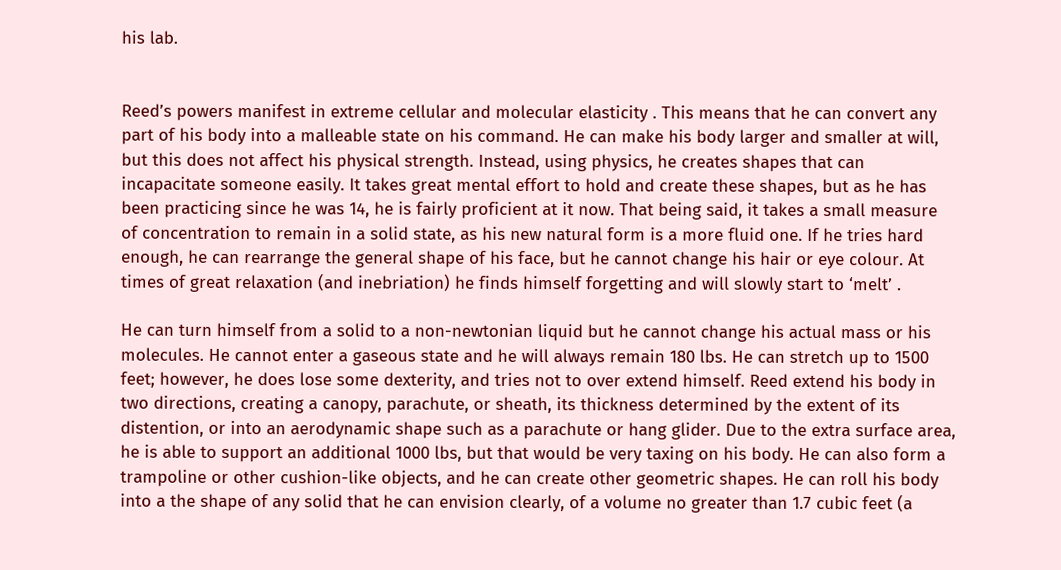his lab.


Reed’s powers manifest in extreme cellular and molecular elasticity . This means that he can convert any part of his body into a malleable state on his command. He can make his body larger and smaller at will, but this does not affect his physical strength. Instead, using physics, he creates shapes that can incapacitate someone easily. It takes great mental effort to hold and create these shapes, but as he has been practicing since he was 14, he is fairly proficient at it now. That being said, it takes a small measure of concentration to remain in a solid state, as his new natural form is a more fluid one. If he tries hard enough, he can rearrange the general shape of his face, but he cannot change his hair or eye colour. At times of great relaxation (and inebriation) he finds himself forgetting and will slowly start to ‘melt’ .

He can turn himself from a solid to a non-newtonian liquid but he cannot change his actual mass or his molecules. He cannot enter a gaseous state and he will always remain 180 lbs. He can stretch up to 1500 feet; however, he does lose some dexterity, and tries not to over extend himself. Reed extend his body in two directions, creating a canopy, parachute, or sheath, its thickness determined by the extent of its distention, or into an aerodynamic shape such as a parachute or hang glider. Due to the extra surface area, he is able to support an additional 1000 lbs, but that would be very taxing on his body. He can also form a trampoline or other cushion-like objects, and he can create other geometric shapes. He can roll his body into a the shape of any solid that he can envision clearly, of a volume no greater than 1.7 cubic feet (a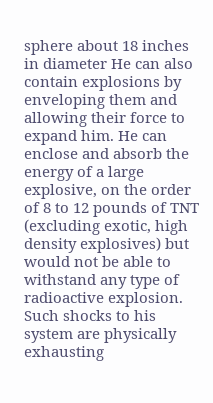sphere about 18 inches in diameter He can also contain explosions by enveloping them and allowing their force to expand him. He can enclose and absorb the energy of a large explosive, on the order of 8 to 12 pounds of TNT (excluding exotic, high density explosives) but would not be able to withstand any type of radioactive explosion. Such shocks to his system are physically exhausting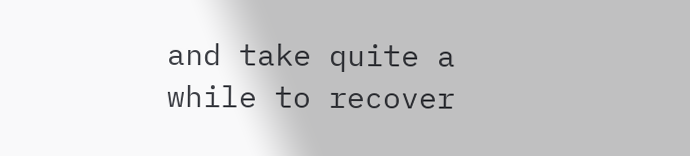and take quite a while to recover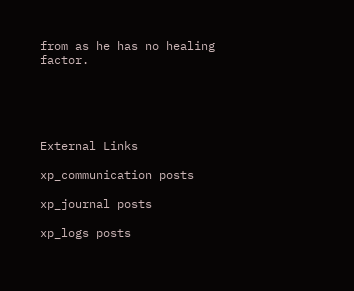from as he has no healing factor.





External Links

xp_communication posts

xp_journal posts

xp_logs posts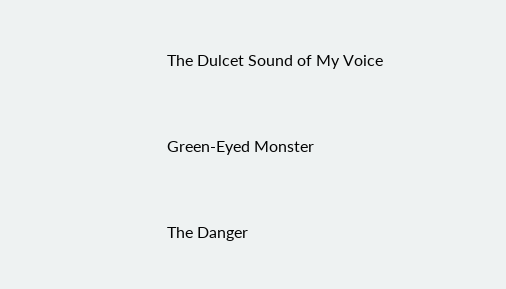The Dulcet Sound of My Voice


Green-Eyed Monster


The Danger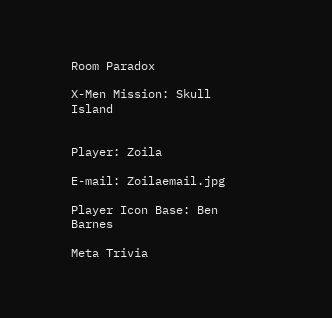Room Paradox

X-Men Mission: Skull Island


Player: Zoila

E-mail: Zoilaemail.jpg

Player Icon Base: Ben Barnes

Meta Trivia